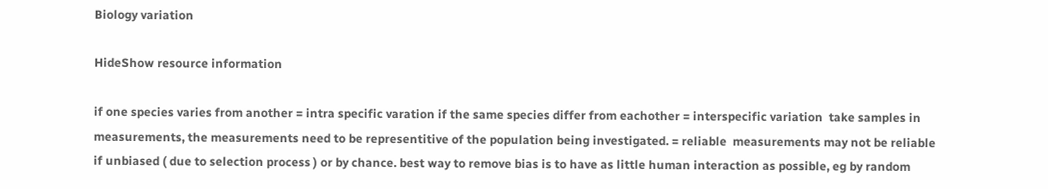Biology variation

HideShow resource information

if one species varies from another = intra specific varation if the same species differ from eachother = interspecific variation  take samples in measurements, the measurements need to be representitive of the population being investigated. = reliable  measurements may not be reliable if unbiased ( due to selection process ) or by chance. best way to remove bias is to have as little human interaction as possible, eg by random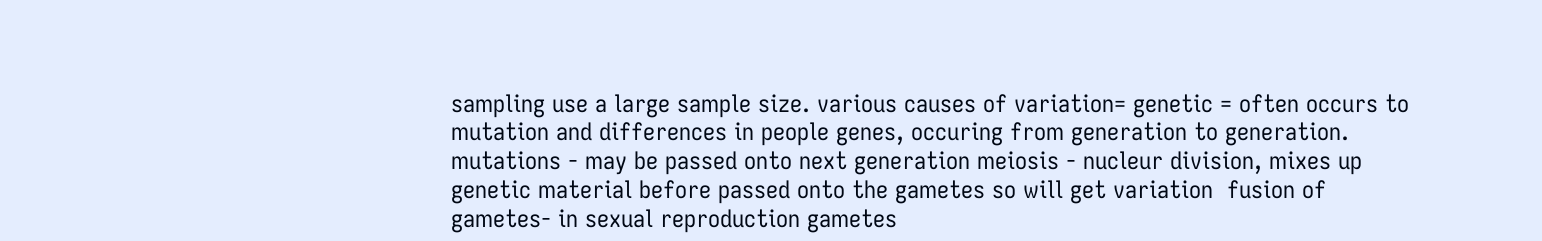sampling use a large sample size. various causes of variation= genetic = often occurs to mutation and differences in people genes, occuring from generation to generation. mutations - may be passed onto next generation meiosis - nucleur division, mixes up genetic material before passed onto the gametes so will get variation  fusion of gametes- in sexual reproduction gametes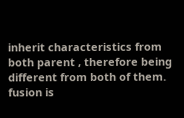inherit characteristics from both parent , therefore being different from both of them. fusion is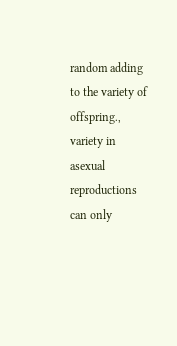random adding to the variety of offspring.,  variety in asexual reproductions can only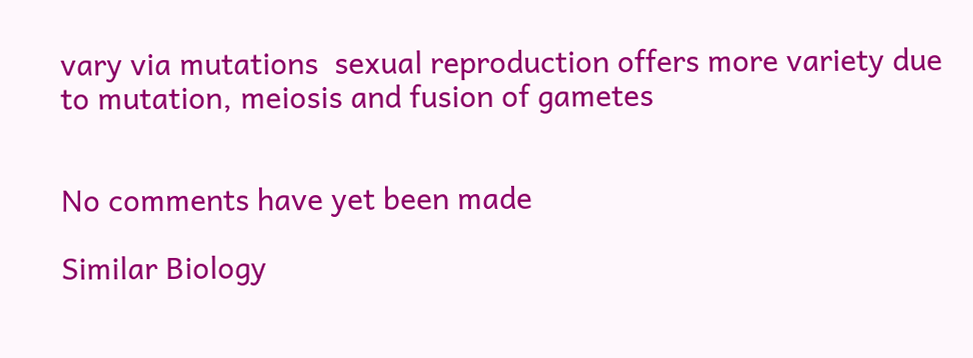vary via mutations  sexual reproduction offers more variety due to mutation, meiosis and fusion of gametes


No comments have yet been made

Similar Biology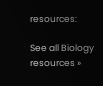resources:

See all Biology resources »